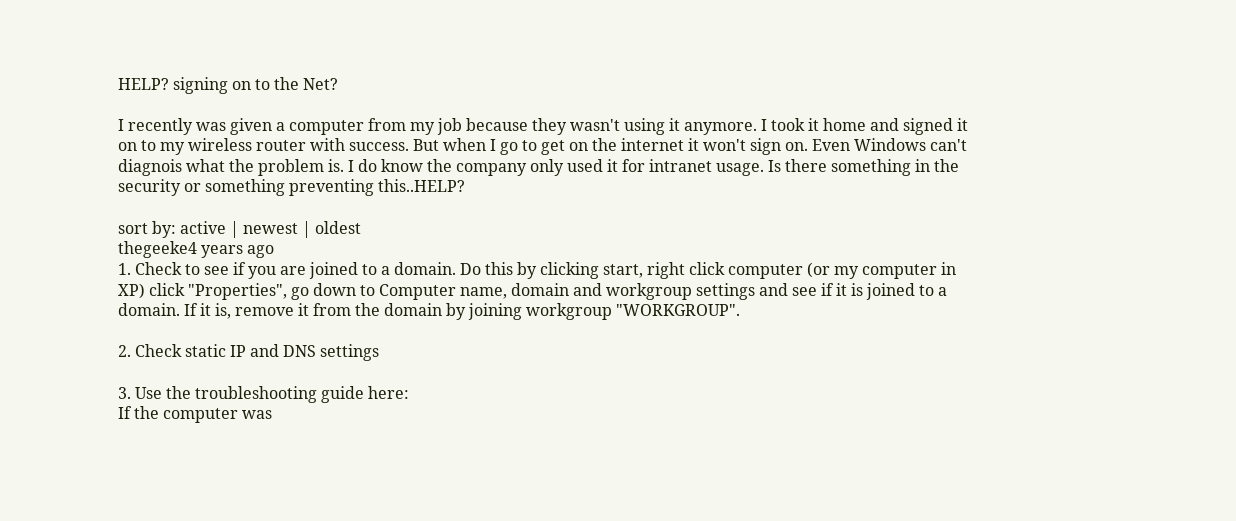HELP? signing on to the Net?

I recently was given a computer from my job because they wasn't using it anymore. I took it home and signed it on to my wireless router with success. But when I go to get on the internet it won't sign on. Even Windows can't diagnois what the problem is. I do know the company only used it for intranet usage. Is there something in the security or something preventing this..HELP?

sort by: active | newest | oldest
thegeeke4 years ago
1. Check to see if you are joined to a domain. Do this by clicking start, right click computer (or my computer in XP) click "Properties", go down to Computer name, domain and workgroup settings and see if it is joined to a domain. If it is, remove it from the domain by joining workgroup "WORKGROUP".

2. Check static IP and DNS settings

3. Use the troubleshooting guide here:
If the computer was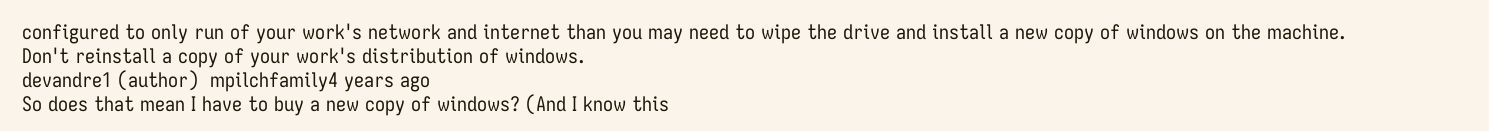configured to only run of your work's network and internet than you may need to wipe the drive and install a new copy of windows on the machine. Don't reinstall a copy of your work's distribution of windows.
devandre1 (author)  mpilchfamily4 years ago
So does that mean I have to buy a new copy of windows? (And I know this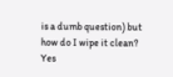is a dumb question) but how do I wipe it clean?
Yes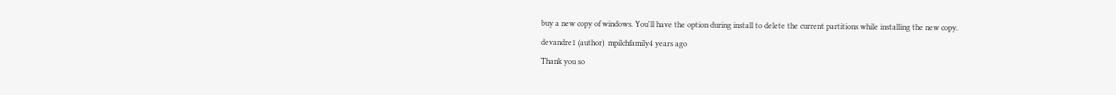buy a new copy of windows. You'll have the option during install to delete the current partitions while installing the new copy.
devandre1 (author)  mpilchfamily4 years ago
Thank you so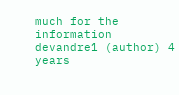much for the information
devandre1 (author) 4 years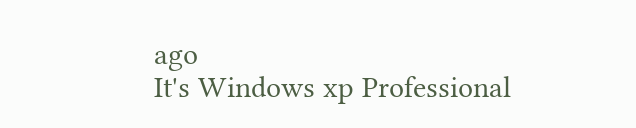ago
It's Windows xp Professional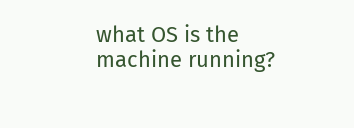what OS is the machine running?